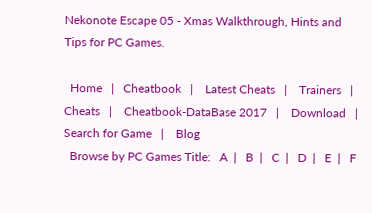Nekonote Escape 05 - Xmas Walkthrough, Hints and Tips for PC Games.

  Home   |   Cheatbook   |    Latest Cheats   |    Trainers   |    Cheats   |    Cheatbook-DataBase 2017   |    Download   |    Search for Game   |    Blog
  Browse by PC Games Title:   A  |   B  |   C  |   D  |   E  |   F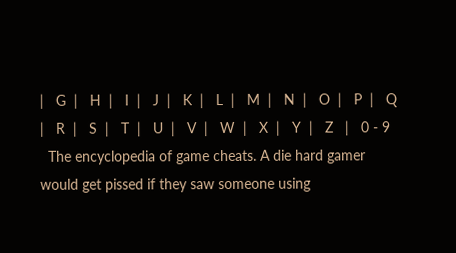|   G  |   H  |   I  |   J  |   K  |   L  |   M  |   N  |   O  |   P  |   Q  |   R  |   S  |   T  |   U  |   V  |   W  |   X  |   Y  |   Z   |   0 - 9
  The encyclopedia of game cheats. A die hard gamer would get pissed if they saw someone using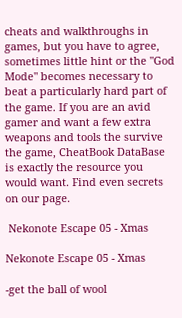cheats and walkthroughs in games, but you have to agree, sometimes little hint or the "God Mode" becomes necessary to beat a particularly hard part of the game. If you are an avid gamer and want a few extra weapons and tools the survive the game, CheatBook DataBase is exactly the resource you would want. Find even secrets on our page.

 Nekonote Escape 05 - Xmas

Nekonote Escape 05 - Xmas

-get the ball of wool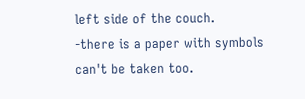left side of the couch.
-there is a paper with symbols can't be taken too.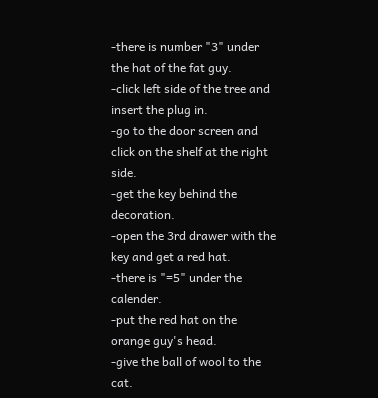-there is number "3" under the hat of the fat guy.
-click left side of the tree and insert the plug in.
-go to the door screen and click on the shelf at the right side.
-get the key behind the decoration.
-open the 3rd drawer with the key and get a red hat.
-there is "=5" under the calender.
-put the red hat on the orange guy's head.
-give the ball of wool to the cat.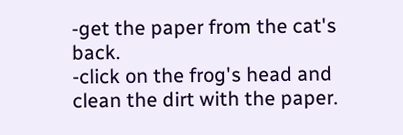-get the paper from the cat's back.
-click on the frog's head and clean the dirt with the paper.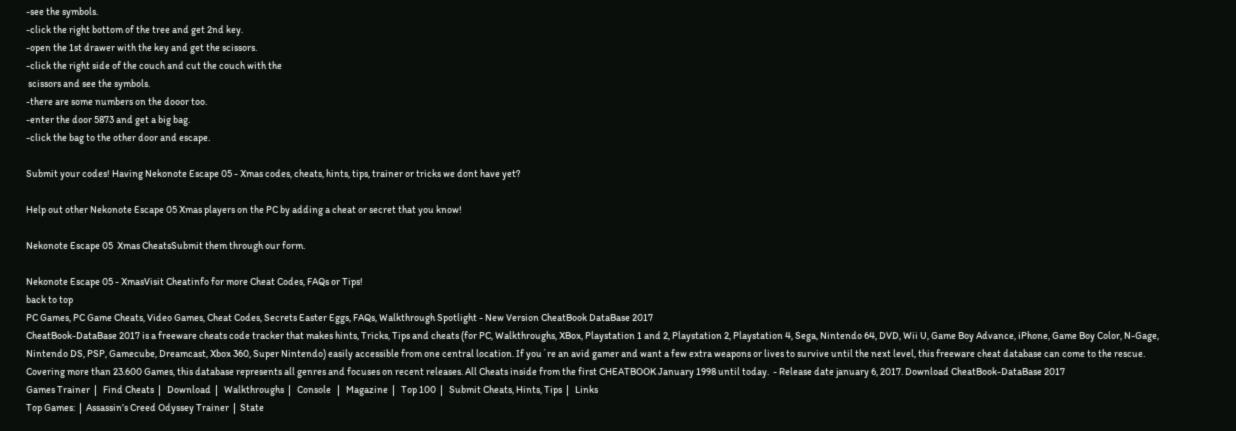-see the symbols.
-click the right bottom of the tree and get 2nd key.
-open the 1st drawer with the key and get the scissors.
-click the right side of the couch and cut the couch with the
 scissors and see the symbols.
-there are some numbers on the dooor too.
-enter the door 5873 and get a big bag.
-click the bag to the other door and escape.

Submit your codes! Having Nekonote Escape 05 - Xmas codes, cheats, hints, tips, trainer or tricks we dont have yet?

Help out other Nekonote Escape 05 Xmas players on the PC by adding a cheat or secret that you know!

Nekonote Escape 05  Xmas CheatsSubmit them through our form.

Nekonote Escape 05 - XmasVisit Cheatinfo for more Cheat Codes, FAQs or Tips!
back to top
PC Games, PC Game Cheats, Video Games, Cheat Codes, Secrets Easter Eggs, FAQs, Walkthrough Spotlight - New Version CheatBook DataBase 2017
CheatBook-DataBase 2017 is a freeware cheats code tracker that makes hints, Tricks, Tips and cheats (for PC, Walkthroughs, XBox, Playstation 1 and 2, Playstation 2, Playstation 4, Sega, Nintendo 64, DVD, Wii U, Game Boy Advance, iPhone, Game Boy Color, N-Gage, Nintendo DS, PSP, Gamecube, Dreamcast, Xbox 360, Super Nintendo) easily accessible from one central location. If you´re an avid gamer and want a few extra weapons or lives to survive until the next level, this freeware cheat database can come to the rescue. Covering more than 23.600 Games, this database represents all genres and focuses on recent releases. All Cheats inside from the first CHEATBOOK January 1998 until today.  - Release date january 6, 2017. Download CheatBook-DataBase 2017
Games Trainer  |   Find Cheats  |   Download  |   Walkthroughs  |   Console   |   Magazine  |   Top 100  |   Submit Cheats, Hints, Tips  |   Links
Top Games:  |  Assassin’s Creed Odyssey Trainer  |  State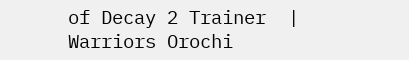of Decay 2 Trainer  |  Warriors Orochi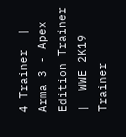4 Trainer  |  Arma 3 - Apex Edition Trainer  |  WWE 2K19 Trainer